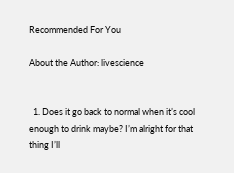Recommended For You

About the Author: livescience


  1. Does it go back to normal when it’s cool enough to drink maybe? I’m alright for that thing I’ll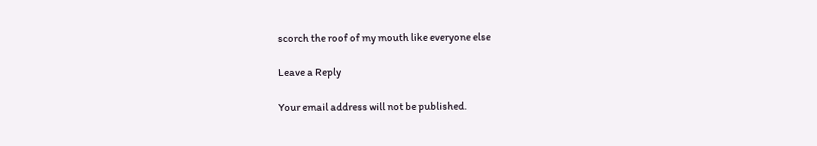scorch the roof of my mouth like everyone else

Leave a Reply

Your email address will not be published.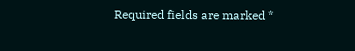Required fields are marked *